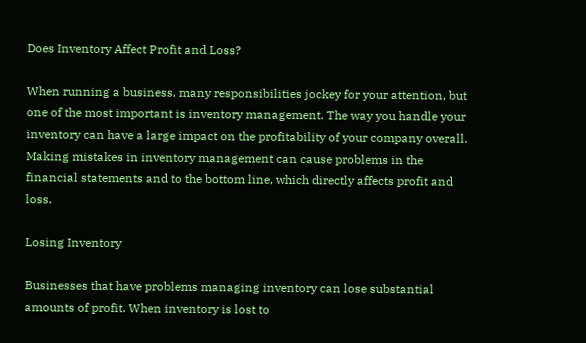Does Inventory Affect Profit and Loss?

When running a business, many responsibilities jockey for your attention, but one of the most important is inventory management. The way you handle your inventory can have a large impact on the profitability of your company overall. Making mistakes in inventory management can cause problems in the financial statements and to the bottom line, which directly affects profit and loss.

Losing Inventory

Businesses that have problems managing inventory can lose substantial amounts of profit. When inventory is lost to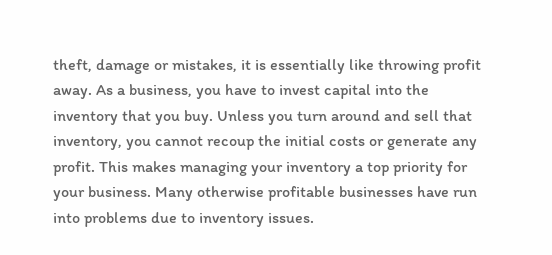theft, damage or mistakes, it is essentially like throwing profit away. As a business, you have to invest capital into the inventory that you buy. Unless you turn around and sell that inventory, you cannot recoup the initial costs or generate any profit. This makes managing your inventory a top priority for your business. Many otherwise profitable businesses have run into problems due to inventory issues.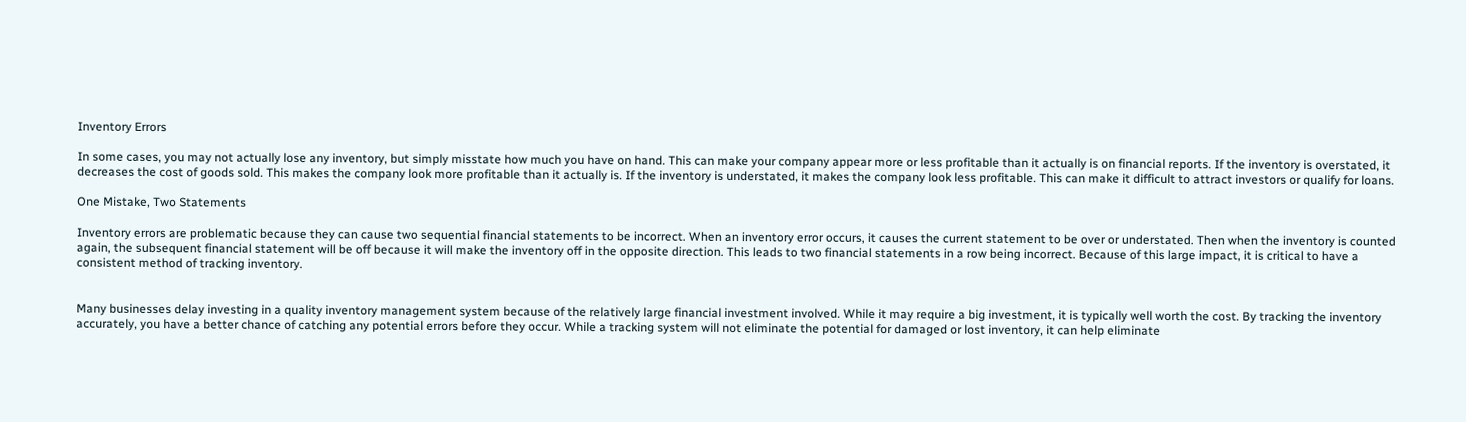Inventory Errors

In some cases, you may not actually lose any inventory, but simply misstate how much you have on hand. This can make your company appear more or less profitable than it actually is on financial reports. If the inventory is overstated, it decreases the cost of goods sold. This makes the company look more profitable than it actually is. If the inventory is understated, it makes the company look less profitable. This can make it difficult to attract investors or qualify for loans.

One Mistake, Two Statements

Inventory errors are problematic because they can cause two sequential financial statements to be incorrect. When an inventory error occurs, it causes the current statement to be over or understated. Then when the inventory is counted again, the subsequent financial statement will be off because it will make the inventory off in the opposite direction. This leads to two financial statements in a row being incorrect. Because of this large impact, it is critical to have a consistent method of tracking inventory.


Many businesses delay investing in a quality inventory management system because of the relatively large financial investment involved. While it may require a big investment, it is typically well worth the cost. By tracking the inventory accurately, you have a better chance of catching any potential errors before they occur. While a tracking system will not eliminate the potential for damaged or lost inventory, it can help eliminate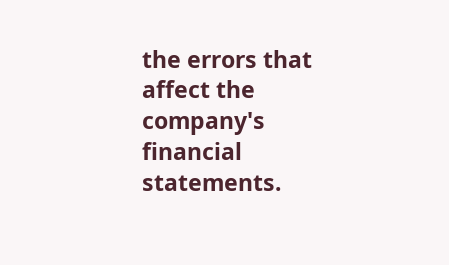the errors that affect the company's financial statements.